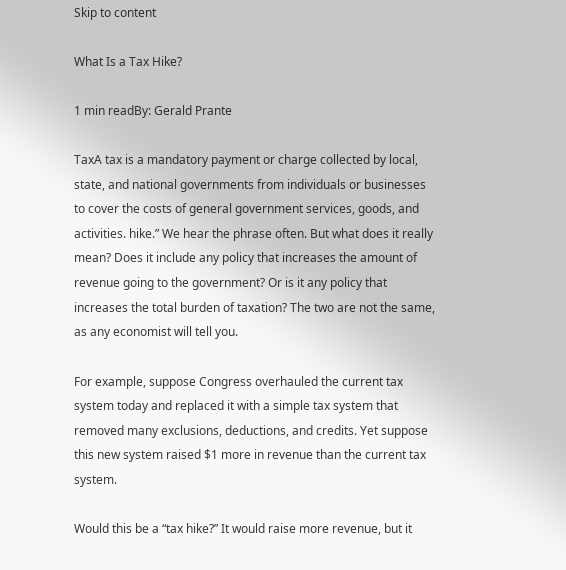Skip to content

What Is a Tax Hike?

1 min readBy: Gerald Prante

TaxA tax is a mandatory payment or charge collected by local, state, and national governments from individuals or businesses to cover the costs of general government services, goods, and activities. hike.” We hear the phrase often. But what does it really mean? Does it include any policy that increases the amount of revenue going to the government? Or is it any policy that increases the total burden of taxation? The two are not the same, as any economist will tell you.

For example, suppose Congress overhauled the current tax system today and replaced it with a simple tax system that removed many exclusions, deductions, and credits. Yet suppose this new system raised $1 more in revenue than the current tax system.

Would this be a “tax hike?” It would raise more revenue, but it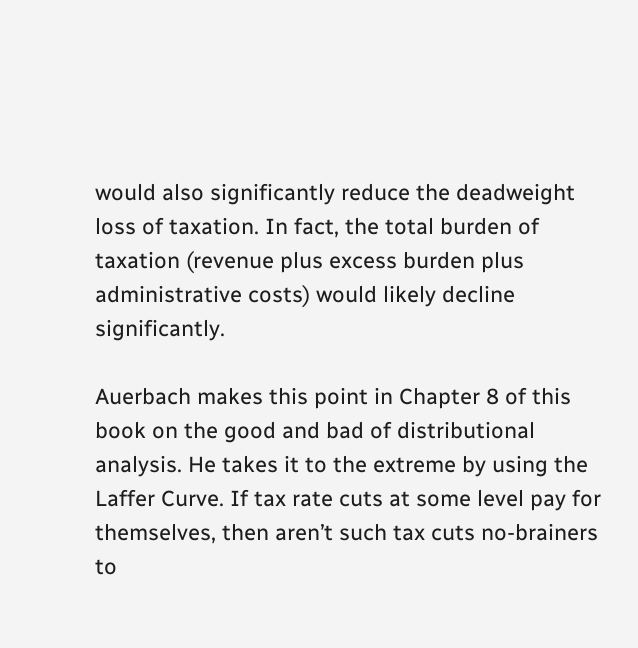would also significantly reduce the deadweight loss of taxation. In fact, the total burden of taxation (revenue plus excess burden plus administrative costs) would likely decline significantly.

Auerbach makes this point in Chapter 8 of this book on the good and bad of distributional analysis. He takes it to the extreme by using the Laffer Curve. If tax rate cuts at some level pay for themselves, then aren’t such tax cuts no-brainers to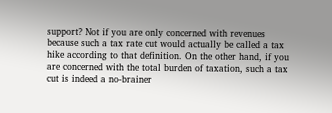support? Not if you are only concerned with revenues because such a tax rate cut would actually be called a tax hike according to that definition. On the other hand, if you are concerned with the total burden of taxation, such a tax cut is indeed a no-brainer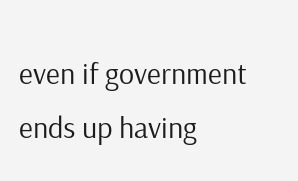even if government ends up having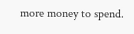more money to spend.